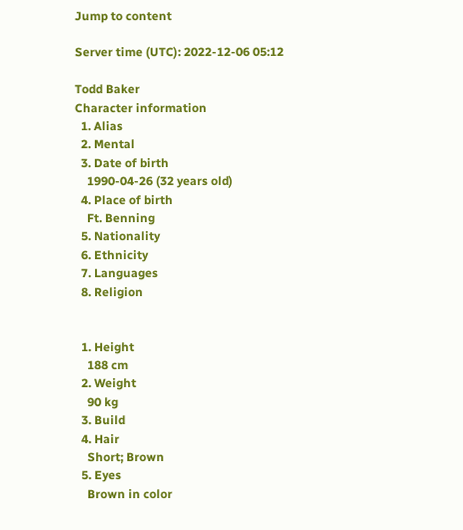Jump to content

Server time (UTC): 2022-12-06 05:12

Todd Baker
Character information
  1. Alias
  2. Mental
  3. Date of birth
    1990-04-26 (32 years old)
  4. Place of birth
    Ft. Benning
  5. Nationality
  6. Ethnicity
  7. Languages
  8. Religion


  1. Height
    188 cm
  2. Weight
    90 kg
  3. Build
  4. Hair
    Short; Brown
  5. Eyes
    Brown in color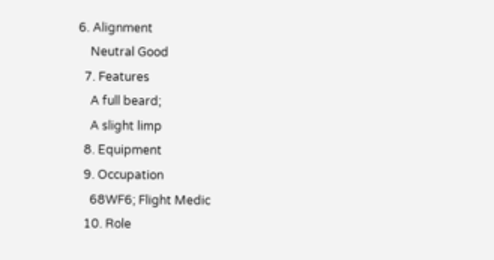6. Alignment
    Neutral Good
  7. Features
    A full beard;
    A slight limp
  8. Equipment
  9. Occupation
    68WF6; Flight Medic
  10. Role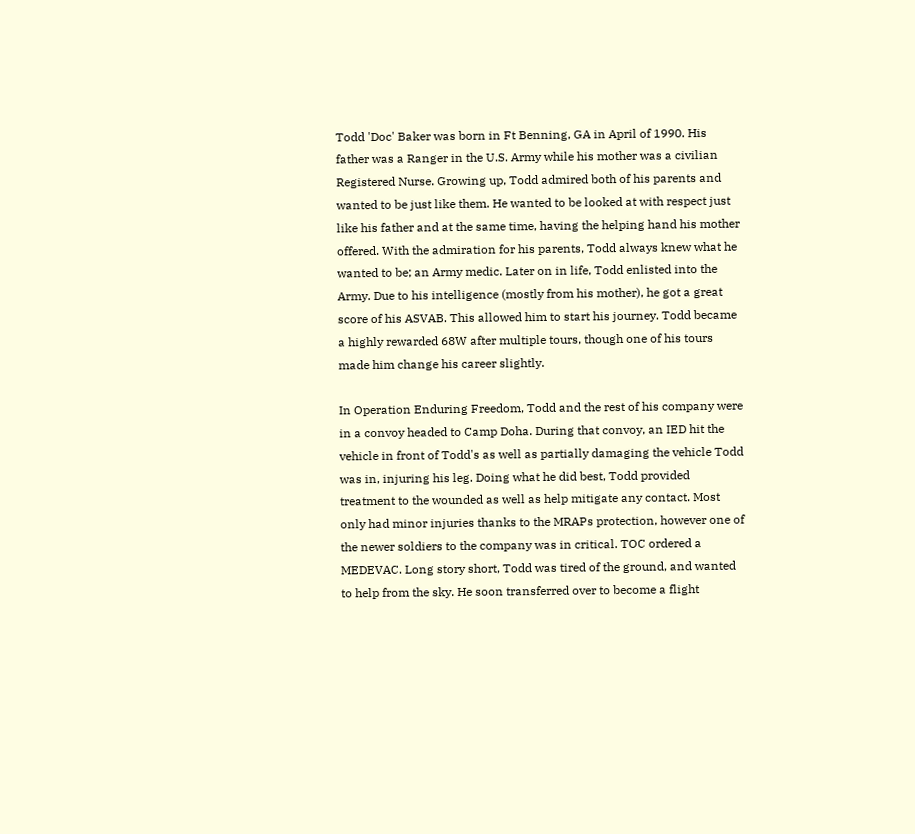Todd 'Doc' Baker was born in Ft Benning, GA in April of 1990. His father was a Ranger in the U.S. Army while his mother was a civilian Registered Nurse. Growing up, Todd admired both of his parents and wanted to be just like them. He wanted to be looked at with respect just like his father and at the same time, having the helping hand his mother offered. With the admiration for his parents, Todd always knew what he wanted to be; an Army medic. Later on in life, Todd enlisted into the Army. Due to his intelligence (mostly from his mother), he got a great score of his ASVAB. This allowed him to start his journey. Todd became a highly rewarded 68W after multiple tours, though one of his tours made him change his career slightly.

In Operation Enduring Freedom, Todd and the rest of his company were in a convoy headed to Camp Doha. During that convoy, an IED hit the vehicle in front of Todd's as well as partially damaging the vehicle Todd was in, injuring his leg. Doing what he did best, Todd provided treatment to the wounded as well as help mitigate any contact. Most only had minor injuries thanks to the MRAPs protection, however one of the newer soldiers to the company was in critical. TOC ordered a MEDEVAC. Long story short, Todd was tired of the ground, and wanted to help from the sky. He soon transferred over to become a flight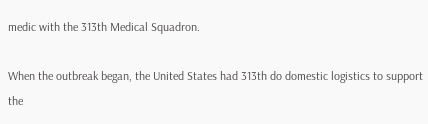medic with the 313th Medical Squadron.

When the outbreak began, the United States had 313th do domestic logistics to support the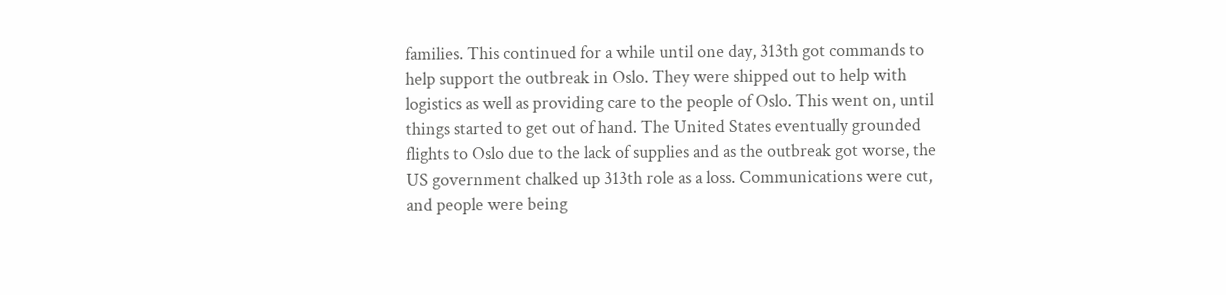families. This continued for a while until one day, 313th got commands to help support the outbreak in Oslo. They were shipped out to help with logistics as well as providing care to the people of Oslo. This went on, until things started to get out of hand. The United States eventually grounded flights to Oslo due to the lack of supplies and as the outbreak got worse, the US government chalked up 313th role as a loss. Communications were cut, and people were being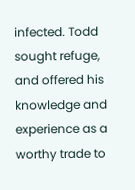infected. Todd sought refuge, and offered his knowledge and experience as a worthy trade to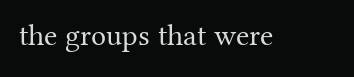the groups that were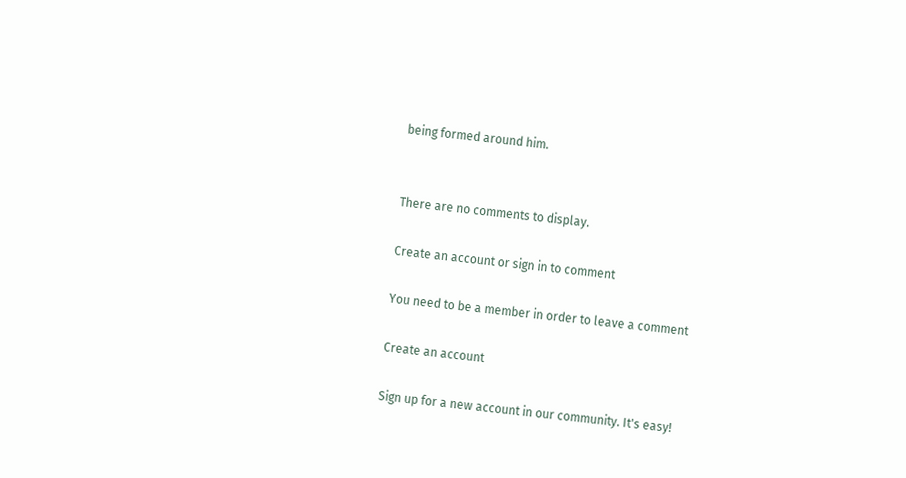being formed around him.


There are no comments to display.

Create an account or sign in to comment

You need to be a member in order to leave a comment

Create an account

Sign up for a new account in our community. It's easy!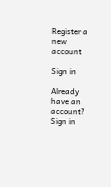Register a new account

Sign in

Already have an account? Sign in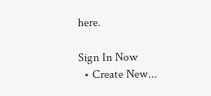here.

Sign In Now
  • Create New...